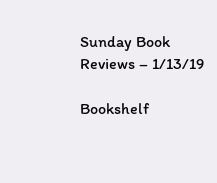Sunday Book Reviews – 1/13/19

Bookshelf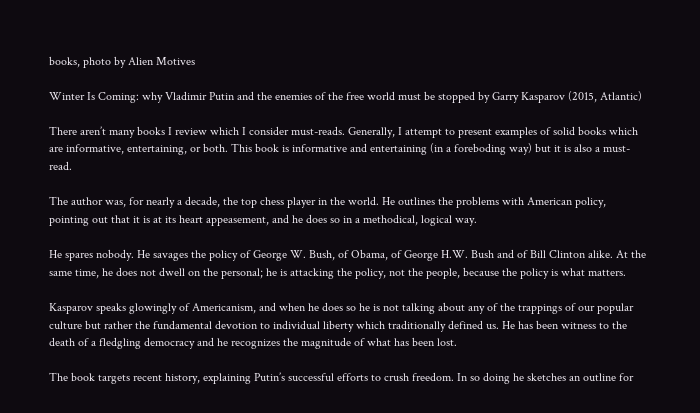books, photo by Alien Motives

Winter Is Coming: why Vladimir Putin and the enemies of the free world must be stopped by Garry Kasparov (2015, Atlantic)

There aren’t many books I review which I consider must-reads. Generally, I attempt to present examples of solid books which are informative, entertaining, or both. This book is informative and entertaining (in a foreboding way) but it is also a must-read.

The author was, for nearly a decade, the top chess player in the world. He outlines the problems with American policy, pointing out that it is at its heart appeasement, and he does so in a methodical, logical way.

He spares nobody. He savages the policy of George W. Bush, of Obama, of George H.W. Bush and of Bill Clinton alike. At the same time, he does not dwell on the personal; he is attacking the policy, not the people, because the policy is what matters.

Kasparov speaks glowingly of Americanism, and when he does so he is not talking about any of the trappings of our popular culture but rather the fundamental devotion to individual liberty which traditionally defined us. He has been witness to the death of a fledgling democracy and he recognizes the magnitude of what has been lost.

The book targets recent history, explaining Putin’s successful efforts to crush freedom. In so doing he sketches an outline for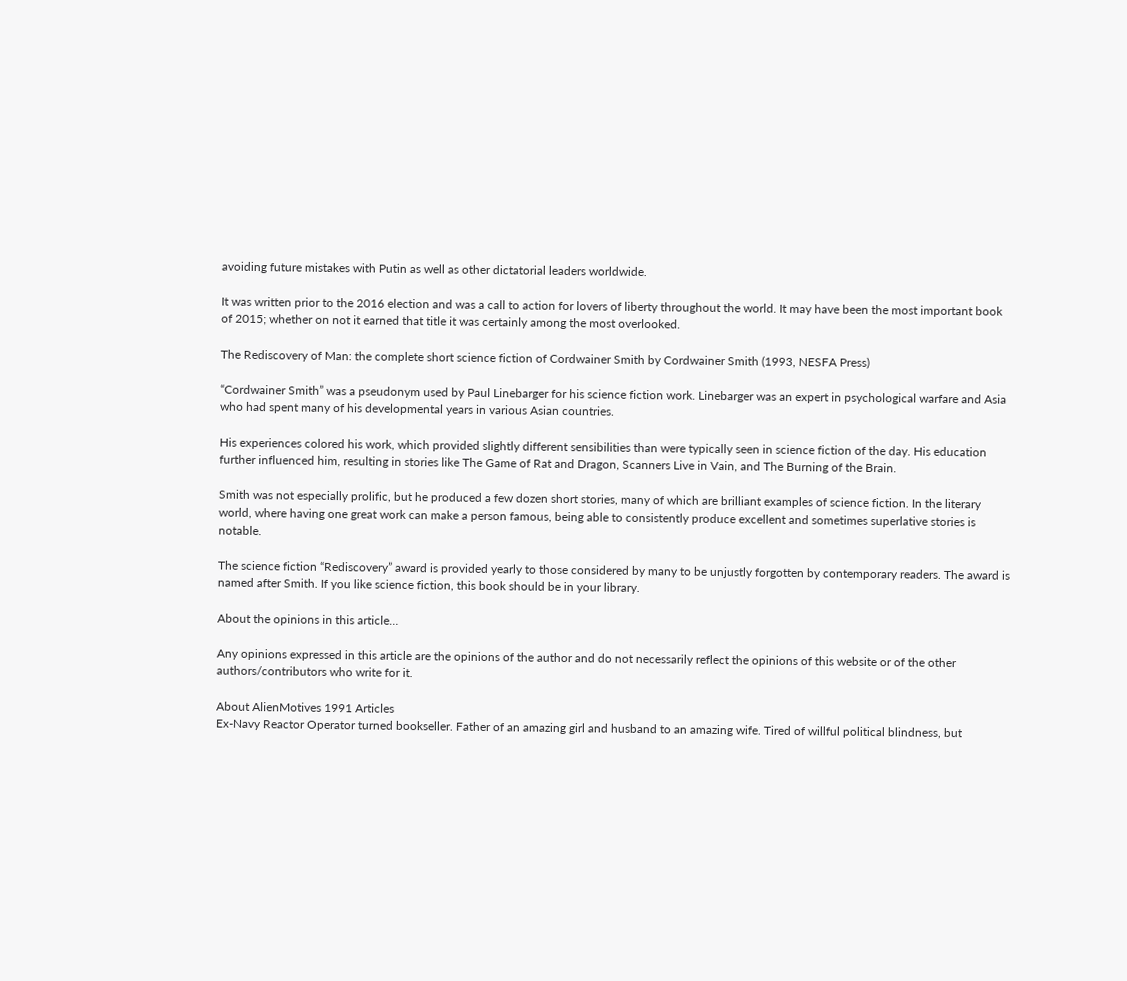avoiding future mistakes with Putin as well as other dictatorial leaders worldwide.

It was written prior to the 2016 election and was a call to action for lovers of liberty throughout the world. It may have been the most important book of 2015; whether on not it earned that title it was certainly among the most overlooked.

The Rediscovery of Man: the complete short science fiction of Cordwainer Smith by Cordwainer Smith (1993, NESFA Press)

“Cordwainer Smith” was a pseudonym used by Paul Linebarger for his science fiction work. Linebarger was an expert in psychological warfare and Asia who had spent many of his developmental years in various Asian countries.

His experiences colored his work, which provided slightly different sensibilities than were typically seen in science fiction of the day. His education further influenced him, resulting in stories like The Game of Rat and Dragon, Scanners Live in Vain, and The Burning of the Brain.

Smith was not especially prolific, but he produced a few dozen short stories, many of which are brilliant examples of science fiction. In the literary world, where having one great work can make a person famous, being able to consistently produce excellent and sometimes superlative stories is notable.

The science fiction “Rediscovery” award is provided yearly to those considered by many to be unjustly forgotten by contemporary readers. The award is named after Smith. If you like science fiction, this book should be in your library.

About the opinions in this article…

Any opinions expressed in this article are the opinions of the author and do not necessarily reflect the opinions of this website or of the other authors/contributors who write for it.

About AlienMotives 1991 Articles
Ex-Navy Reactor Operator turned bookseller. Father of an amazing girl and husband to an amazing wife. Tired of willful political blindness, but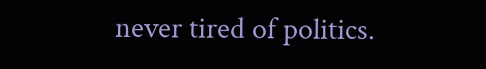never tired of politics.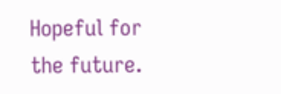Hopeful for the future.